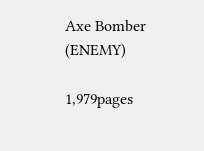Axe Bomber (ENEMY)

1,979pages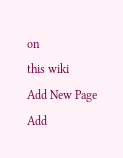on
this wiki
Add New Page
Add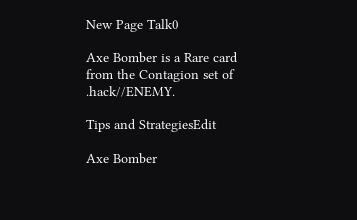New Page Talk0

Axe Bomber is a Rare card from the Contagion set of .hack//ENEMY.

Tips and StrategiesEdit

Axe Bomber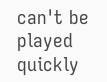can't be played quickly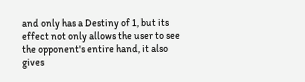and only has a Destiny of 1, but its effect not only allows the user to see the opponent's entire hand, it also gives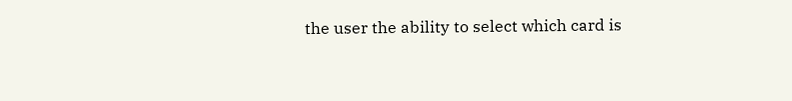the user the ability to select which card is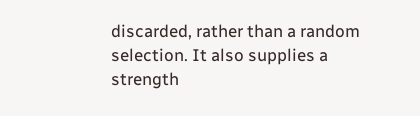discarded, rather than a random selection. It also supplies a strength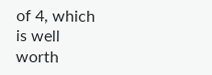of 4, which is well worth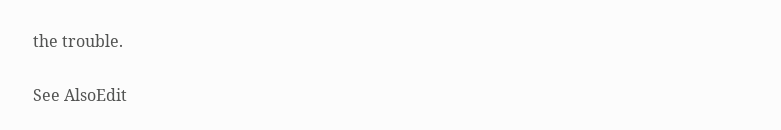the trouble.

See AlsoEdit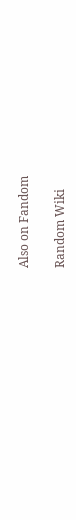Also on Fandom

Random Wiki